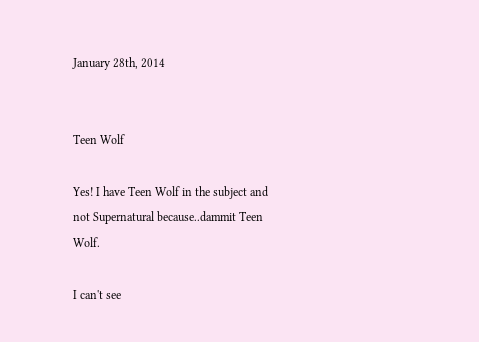January 28th, 2014


Teen Wolf

Yes! I have Teen Wolf in the subject and not Supernatural because..dammit Teen Wolf.

I can't see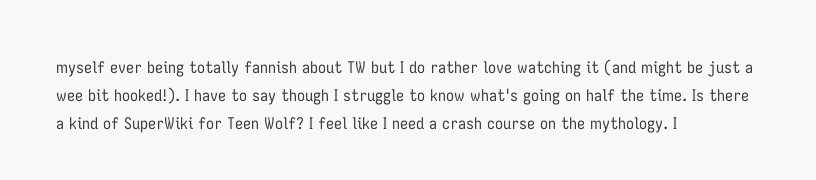myself ever being totally fannish about TW but I do rather love watching it (and might be just a wee bit hooked!). I have to say though I struggle to know what's going on half the time. Is there a kind of SuperWiki for Teen Wolf? I feel like I need a crash course on the mythology. I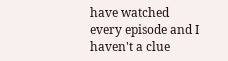have watched every episode and I haven't a clue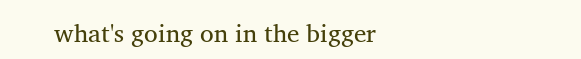what's going on in the bigger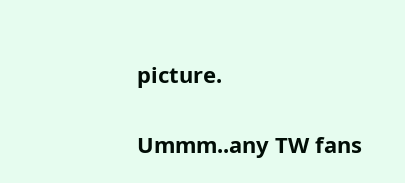picture.

Ummm..any TW fans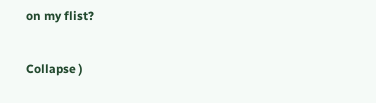on my flist?

Collapse )